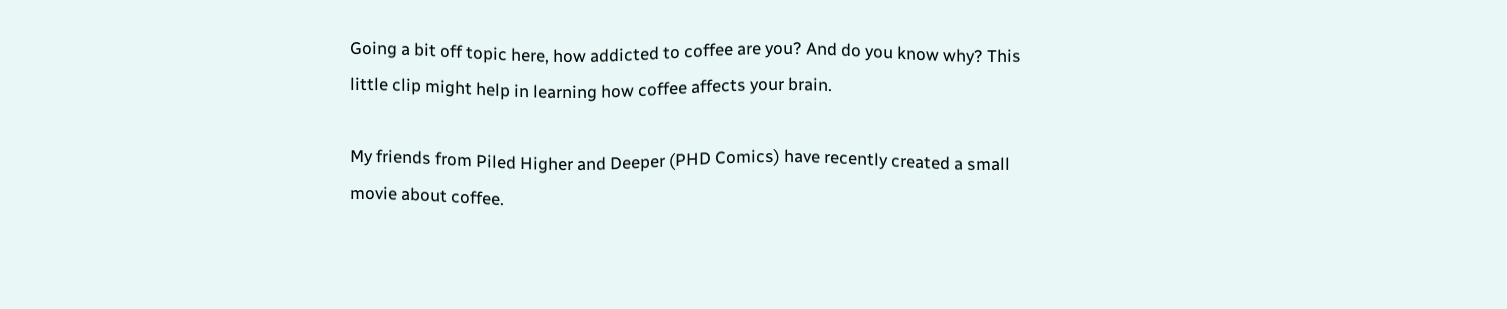Going a bit off topic here, how addicted to coffee are you? And do you know why? This little clip might help in learning how coffee affects your brain.

My friends from Piled Higher and Deeper (PHD Comics) have recently created a small movie about coffee.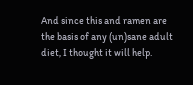And since this and ramen are the basis of any (un)sane adult diet, I thought it will help.